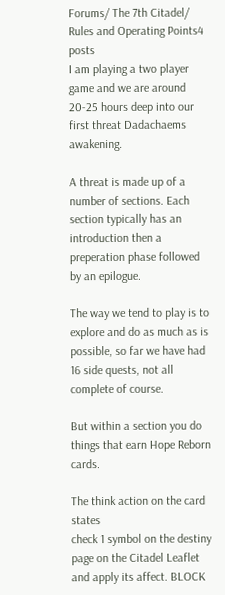Forums/ The 7th Citadel/ Rules and Operating Points4 posts
I am playing a two player game and we are around 20-25 hours deep into our first threat Dadachaems awakening.

A threat is made up of a number of sections. Each section typically has an introduction then a preperation phase followed by an epilogue.

The way we tend to play is to explore and do as much as is possible, so far we have had 16 side quests, not all complete of course.

But within a section you do things that earn Hope Reborn cards.

The think action on the card states
check 1 symbol on the destiny page on the Citadel Leaflet and apply its affect. BLOCK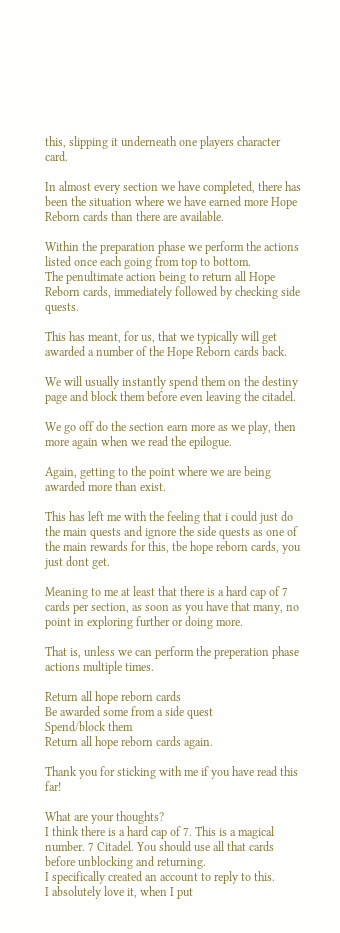this, slipping it underneath one players character card.

In almost every section we have completed, there has been the situation where we have earned more Hope Reborn cards than there are available.

Within the preparation phase we perform the actions listed once each going from top to bottom.
The penultimate action being to return all Hope Reborn cards, immediately followed by checking side quests.

This has meant, for us, that we typically will get awarded a number of the Hope Reborn cards back.

We will usually instantly spend them on the destiny page and block them before even leaving the citadel.

We go off do the section earn more as we play, then more again when we read the epilogue.

Again, getting to the point where we are being awarded more than exist.

This has left me with the feeling that i could just do the main quests and ignore the side quests as one of the main rewards for this, tbe hope reborn cards, you just dont get.

Meaning to me at least that there is a hard cap of 7 cards per section, as soon as you have that many, no point in exploring further or doing more.

That is, unless we can perform the preperation phase actions multiple times.

Return all hope reborn cards
Be awarded some from a side quest
Spend/block them
Return all hope reborn cards again.

Thank you for sticking with me if you have read this far!

What are your thoughts?
I think there is a hard cap of 7. This is a magical number. 7 Citadel. You should use all that cards before unblocking and returning.
I specifically created an account to reply to this.
I absolutely love it, when I put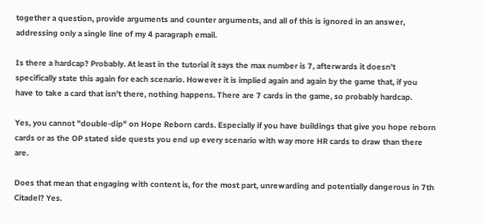together a question, provide arguments and counter arguments, and all of this is ignored in an answer, addressing only a single line of my 4 paragraph email.

Is there a hardcap? Probably. At least in the tutorial it says the max number is 7, afterwards it doesn't specifically state this again for each scenario. However it is implied again and again by the game that, if you have to take a card that isn't there, nothing happens. There are 7 cards in the game, so probably hardcap.

Yes, you cannot "double-dip" on Hope Reborn cards. Especially if you have buildings that give you hope reborn cards or as the OP stated side quests you end up every scenario with way more HR cards to draw than there are.

Does that mean that engaging with content is, for the most part, unrewarding and potentially dangerous in 7th Citadel? Yes.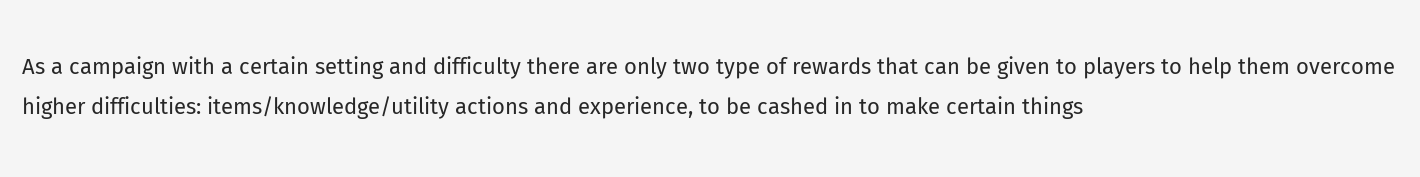As a campaign with a certain setting and difficulty there are only two type of rewards that can be given to players to help them overcome higher difficulties: items/knowledge/utility actions and experience, to be cashed in to make certain things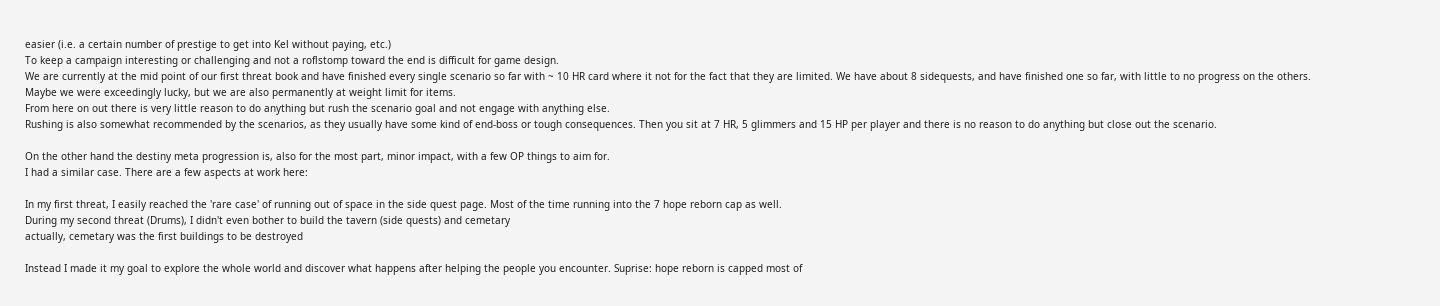easier (i.e. a certain number of prestige to get into Kel without paying, etc.)
To keep a campaign interesting or challenging and not a roflstomp toward the end is difficult for game design.
We are currently at the mid point of our first threat book and have finished every single scenario so far with ~ 10 HR card where it not for the fact that they are limited. We have about 8 sidequests, and have finished one so far, with little to no progress on the others.
Maybe we were exceedingly lucky, but we are also permanently at weight limit for items.
From here on out there is very little reason to do anything but rush the scenario goal and not engage with anything else.
Rushing is also somewhat recommended by the scenarios, as they usually have some kind of end-boss or tough consequences. Then you sit at 7 HR, 5 glimmers and 15 HP per player and there is no reason to do anything but close out the scenario.

On the other hand the destiny meta progression is, also for the most part, minor impact, with a few OP things to aim for.
I had a similar case. There are a few aspects at work here:

In my first threat, I easily reached the 'rare case' of running out of space in the side quest page. Most of the time running into the 7 hope reborn cap as well.
During my second threat (Drums), I didn't even bother to build the tavern (side quests) and cemetary
actually, cemetary was the first buildings to be destroyed

Instead I made it my goal to explore the whole world and discover what happens after helping the people you encounter. Suprise: hope reborn is capped most of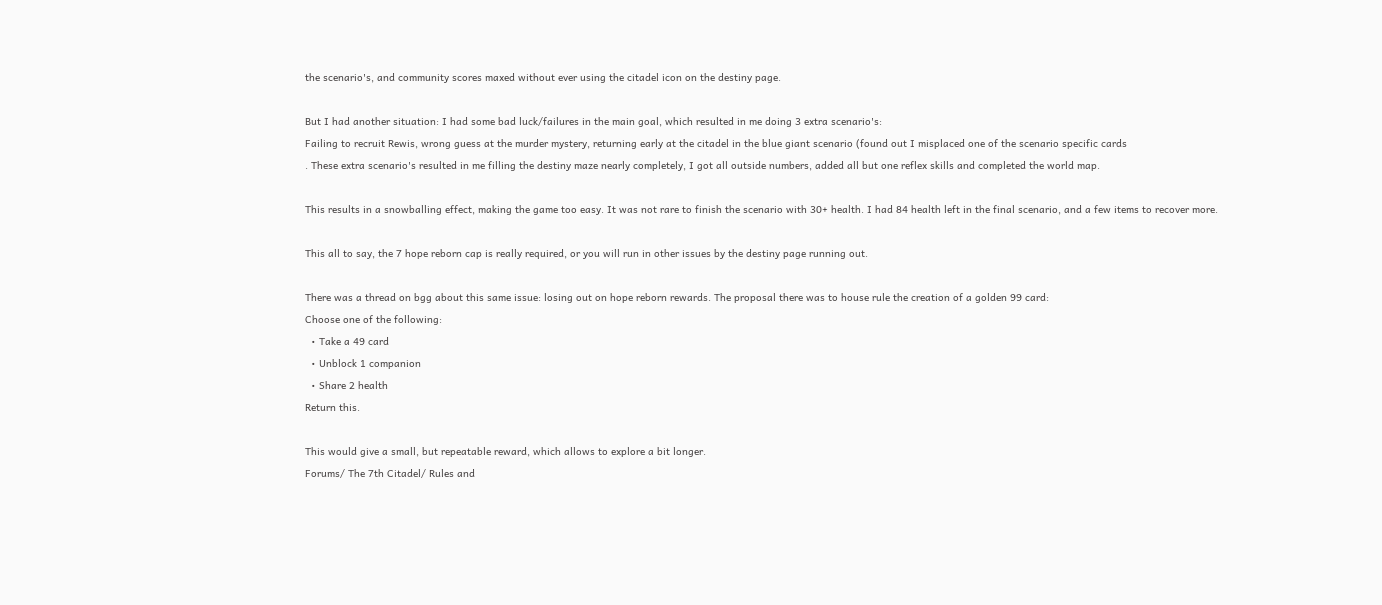the scenario's, and community scores maxed without ever using the citadel icon on the destiny page.

But I had another situation: I had some bad luck/failures in the main goal, which resulted in me doing 3 extra scenario's:
Failing to recruit Rewis, wrong guess at the murder mystery, returning early at the citadel in the blue giant scenario (found out I misplaced one of the scenario specific cards
. These extra scenario's resulted in me filling the destiny maze nearly completely, I got all outside numbers, added all but one reflex skills and completed the world map.

This results in a snowballing effect, making the game too easy. It was not rare to finish the scenario with 30+ health. I had 84 health left in the final scenario, and a few items to recover more.

This all to say, the 7 hope reborn cap is really required, or you will run in other issues by the destiny page running out.

There was a thread on bgg about this same issue: losing out on hope reborn rewards. The proposal there was to house rule the creation of a golden 99 card:
Choose one of the following:
  • Take a 49 card
  • Unblock 1 companion
  • Share 2 health
Return this.

This would give a small, but repeatable reward, which allows to explore a bit longer.
Forums/ The 7th Citadel/ Rules and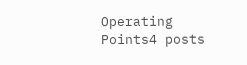Operating Points4 posts